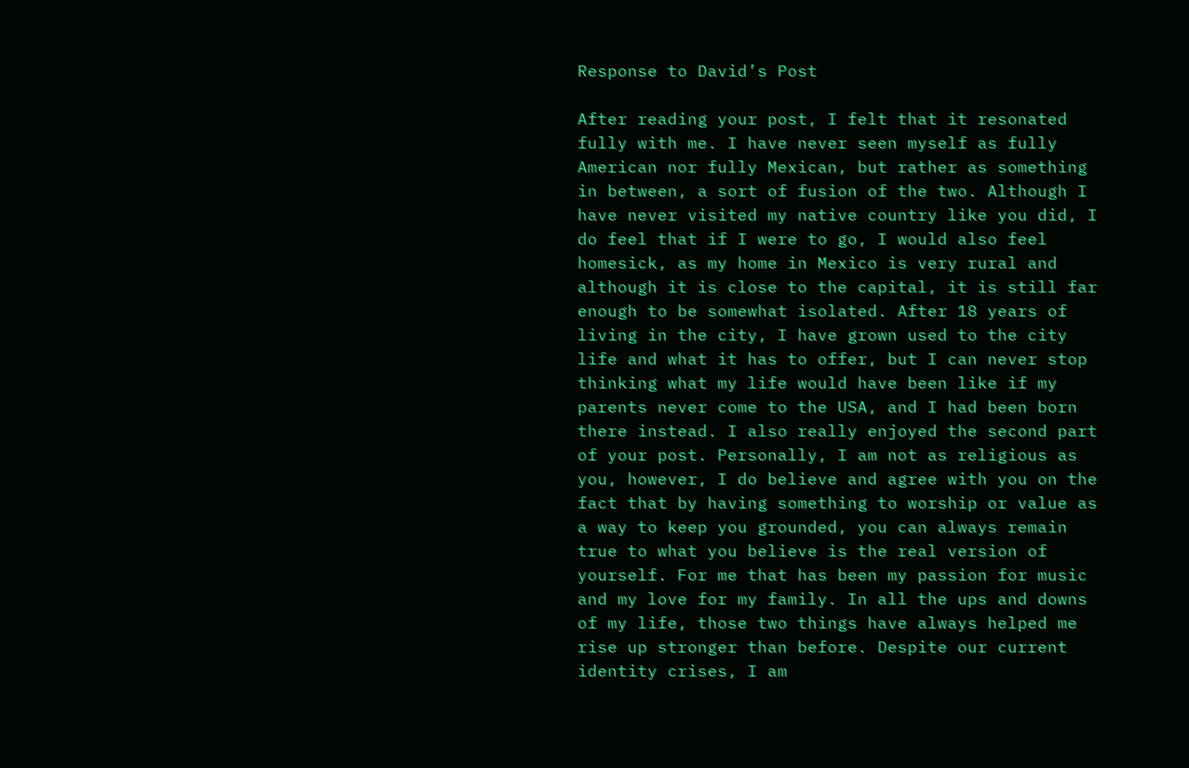Response to David’s Post

After reading your post, I felt that it resonated fully with me. I have never seen myself as fully American nor fully Mexican, but rather as something in between, a sort of fusion of the two. Although I have never visited my native country like you did, I do feel that if I were to go, I would also feel homesick, as my home in Mexico is very rural and although it is close to the capital, it is still far enough to be somewhat isolated. After 18 years of living in the city, I have grown used to the city life and what it has to offer, but I can never stop thinking what my life would have been like if my parents never come to the USA, and I had been born there instead. I also really enjoyed the second part of your post. Personally, I am not as religious as you, however, I do believe and agree with you on the fact that by having something to worship or value as a way to keep you grounded, you can always remain true to what you believe is the real version of yourself. For me that has been my passion for music and my love for my family. In all the ups and downs of my life, those two things have always helped me rise up stronger than before. Despite our current identity crises, I am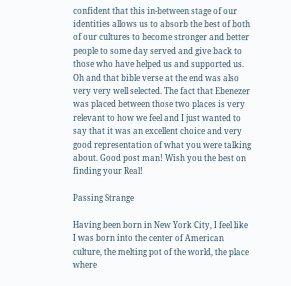confident that this in-between stage of our identities allows us to absorb the best of both of our cultures to become stronger and better people to some day served and give back to those who have helped us and supported us. Oh and that bible verse at the end was also very very well selected. The fact that Ebenezer was placed between those two places is very relevant to how we feel and I just wanted to say that it was an excellent choice and very good representation of what you were talking about. Good post man! Wish you the best on finding your Real!

Passing Strange

Having been born in New York City, I feel like I was born into the center of American culture, the melting pot of the world, the place where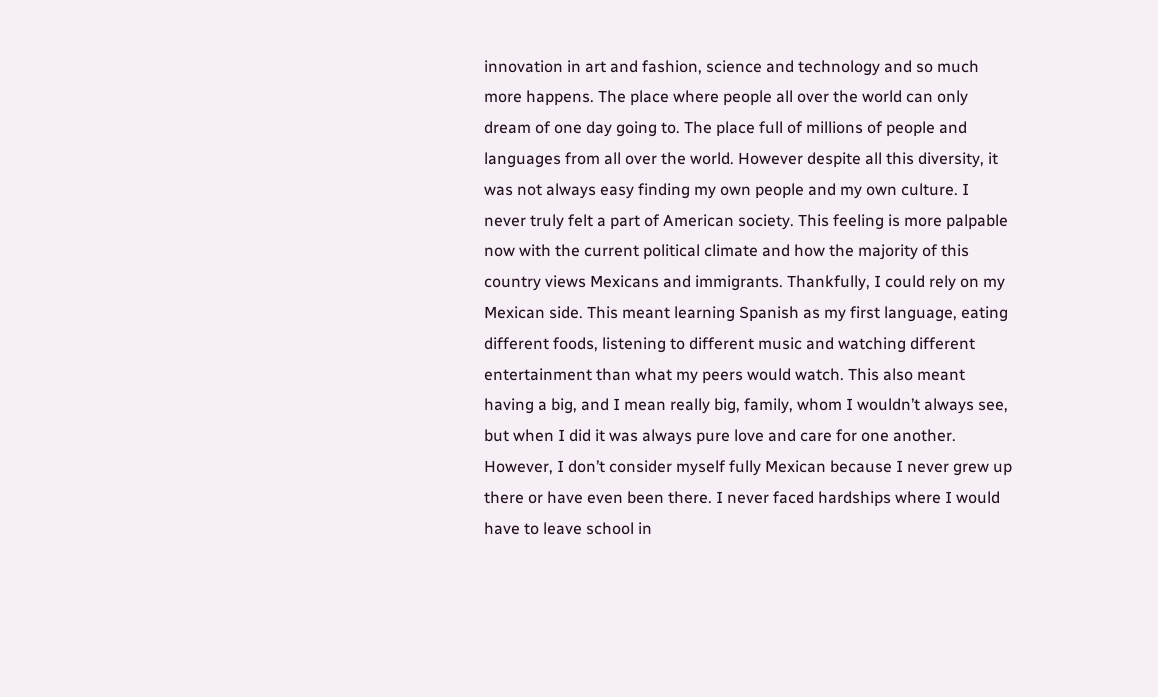innovation in art and fashion, science and technology and so much more happens. The place where people all over the world can only dream of one day going to. The place full of millions of people and languages from all over the world. However despite all this diversity, it was not always easy finding my own people and my own culture. I never truly felt a part of American society. This feeling is more palpable now with the current political climate and how the majority of this country views Mexicans and immigrants. Thankfully, I could rely on my Mexican side. This meant learning Spanish as my first language, eating different foods, listening to different music and watching different entertainment than what my peers would watch. This also meant having a big, and I mean really big, family, whom I wouldn’t always see, but when I did it was always pure love and care for one another. However, I don’t consider myself fully Mexican because I never grew up there or have even been there. I never faced hardships where I would have to leave school in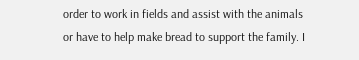order to work in fields and assist with the animals or have to help make bread to support the family. I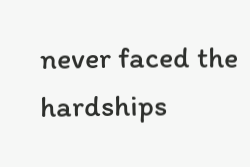never faced the hardships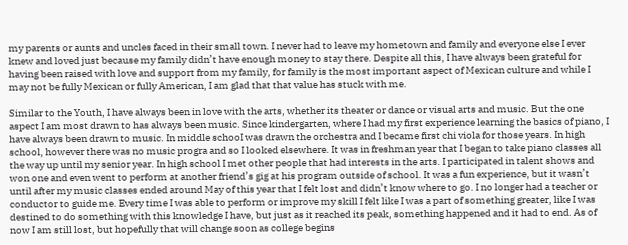my parents or aunts and uncles faced in their small town. I never had to leave my hometown and family and everyone else I ever knew and loved just because my family didn’t have enough money to stay there. Despite all this, I have always been grateful for having been raised with love and support from my family, for family is the most important aspect of Mexican culture and while I may not be fully Mexican or fully American, I am glad that that value has stuck with me.

Similar to the Youth, I have always been in love with the arts, whether its theater or dance or visual arts and music. But the one aspect I am most drawn to has always been music. Since kindergarten, where I had my first experience learning the basics of piano, I have always been drawn to music. In middle schooI was drawn the orchestra and I became first chi viola for those years. In high school, however there was no music progra and so I looked elsewhere. It was in freshman year that I began to take piano classes all the way up until my senior year. In high school I met other people that had interests in the arts. I participated in talent shows and won one and even went to perform at another friend’s gig at his program outside of school. It was a fun experience, but it wasn’t until after my music classes ended around May of this year that I felt lost and didn’t know where to go. I no longer had a teacher or conductor to guide me. Every time I was able to perform or improve my skill I felt like I was a part of something greater, like I was destined to do something with this knowledge I have, but just as it reached its peak, something happened and it had to end. As of now I am still lost, but hopefully that will change soon as college begins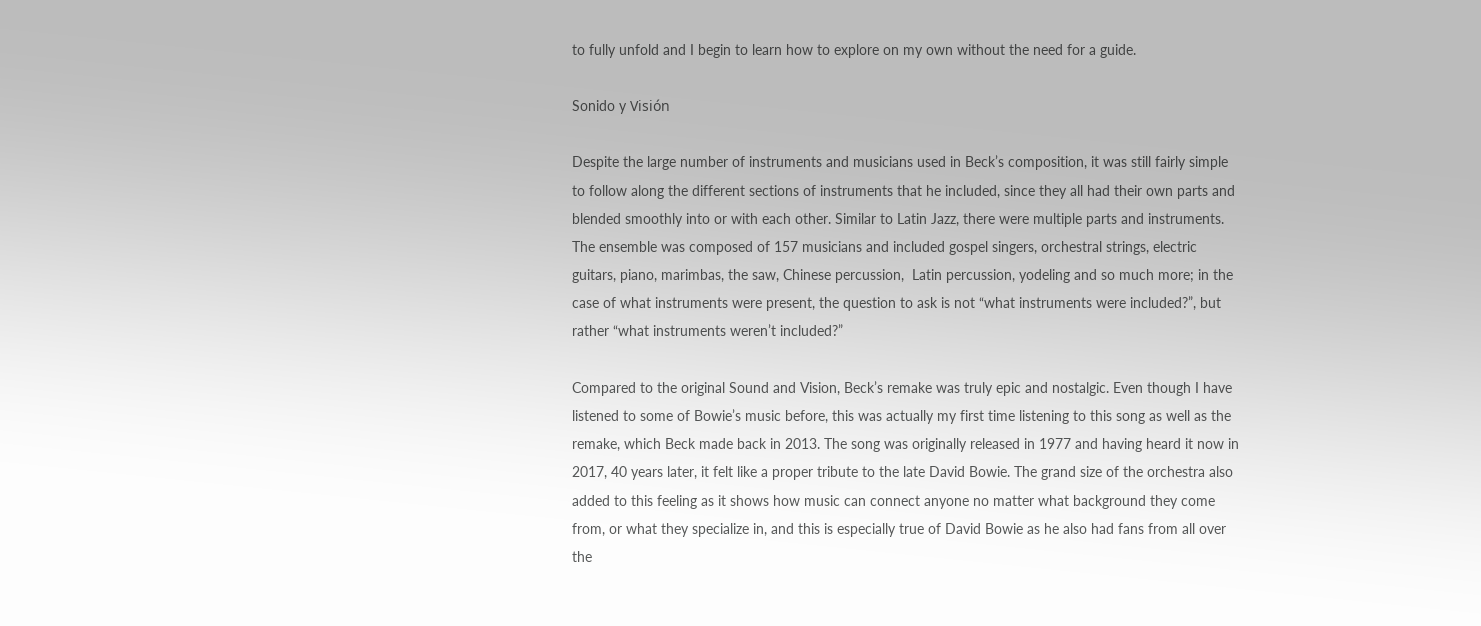to fully unfold and I begin to learn how to explore on my own without the need for a guide.

Sonido y Visión

Despite the large number of instruments and musicians used in Beck’s composition, it was still fairly simple to follow along the different sections of instruments that he included, since they all had their own parts and blended smoothly into or with each other. Similar to Latin Jazz, there were multiple parts and instruments. The ensemble was composed of 157 musicians and included gospel singers, orchestral strings, electric guitars, piano, marimbas, the saw, Chinese percussion,  Latin percussion, yodeling and so much more; in the case of what instruments were present, the question to ask is not “what instruments were included?”, but rather “what instruments weren’t included?”

Compared to the original Sound and Vision, Beck’s remake was truly epic and nostalgic. Even though I have listened to some of Bowie’s music before, this was actually my first time listening to this song as well as the remake, which Beck made back in 2013. The song was originally released in 1977 and having heard it now in 2017, 40 years later, it felt like a proper tribute to the late David Bowie. The grand size of the orchestra also added to this feeling as it shows how music can connect anyone no matter what background they come from, or what they specialize in, and this is especially true of David Bowie as he also had fans from all over the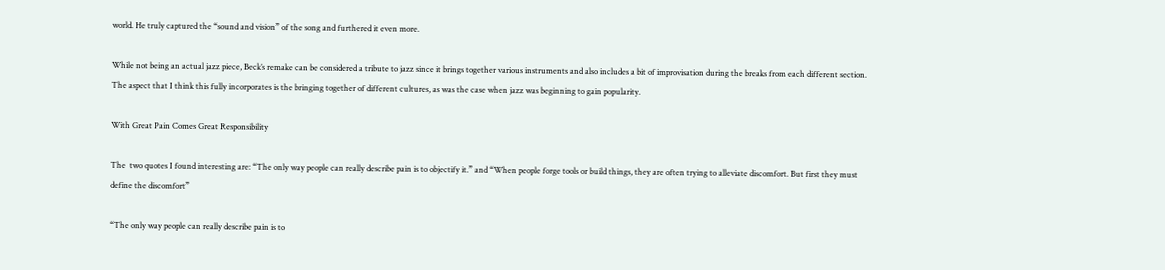world. He truly captured the “sound and vision” of the song and furthered it even more.

While not being an actual jazz piece, Beck’s remake can be considered a tribute to jazz since it brings together various instruments and also includes a bit of improvisation during the breaks from each different section. The aspect that I think this fully incorporates is the bringing together of different cultures, as was the case when jazz was beginning to gain popularity.

With Great Pain Comes Great Responsibility

The  two quotes I found interesting are: “The only way people can really describe pain is to objectify it.” and “When people forge tools or build things, they are often trying to alleviate discomfort. But first they must define the discomfort”

“The only way people can really describe pain is to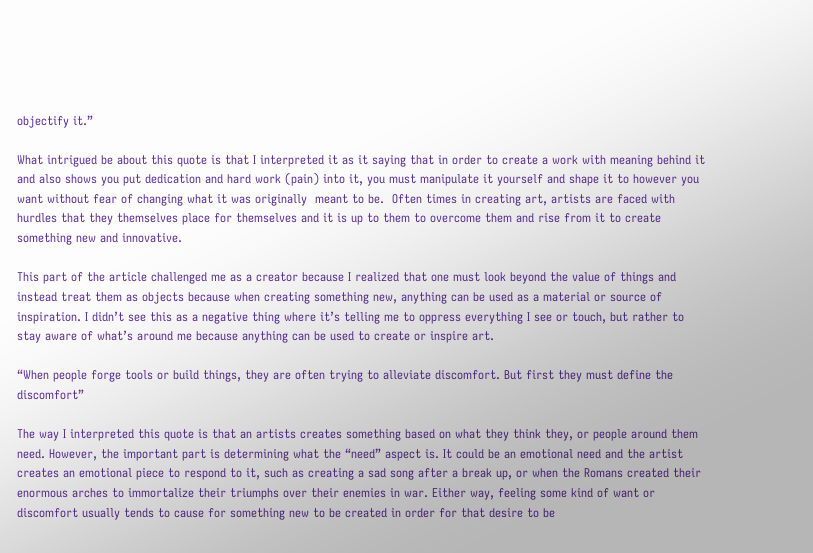objectify it.”

What intrigued be about this quote is that I interpreted it as it saying that in order to create a work with meaning behind it and also shows you put dedication and hard work (pain) into it, you must manipulate it yourself and shape it to however you want without fear of changing what it was originally  meant to be.  Often times in creating art, artists are faced with hurdles that they themselves place for themselves and it is up to them to overcome them and rise from it to create something new and innovative.

This part of the article challenged me as a creator because I realized that one must look beyond the value of things and instead treat them as objects because when creating something new, anything can be used as a material or source of inspiration. I didn’t see this as a negative thing where it’s telling me to oppress everything I see or touch, but rather to stay aware of what’s around me because anything can be used to create or inspire art.

“When people forge tools or build things, they are often trying to alleviate discomfort. But first they must define the discomfort”

The way I interpreted this quote is that an artists creates something based on what they think they, or people around them need. However, the important part is determining what the “need” aspect is. It could be an emotional need and the artist creates an emotional piece to respond to it, such as creating a sad song after a break up, or when the Romans created their enormous arches to immortalize their triumphs over their enemies in war. Either way, feeling some kind of want or discomfort usually tends to cause for something new to be created in order for that desire to be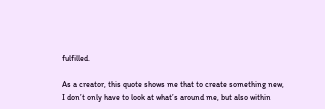fulfilled.

As a creator, this quote shows me that to create something new, I don’t only have to look at what’s around me, but also within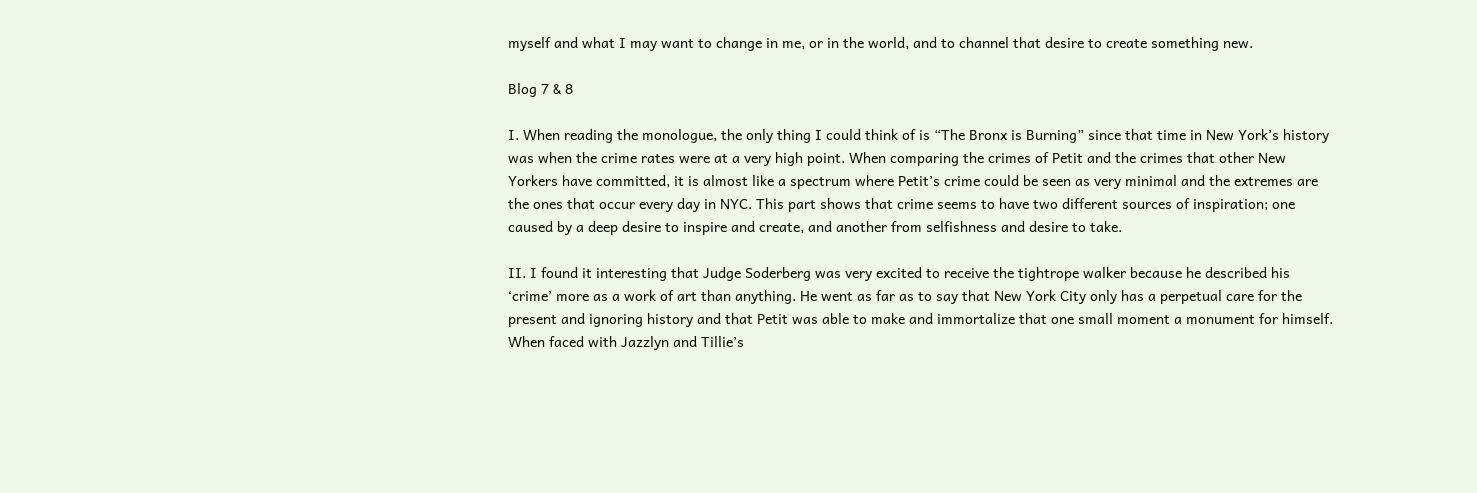myself and what I may want to change in me, or in the world, and to channel that desire to create something new.

Blog 7 & 8

I. When reading the monologue, the only thing I could think of is “The Bronx is Burning” since that time in New York’s history was when the crime rates were at a very high point. When comparing the crimes of Petit and the crimes that other New Yorkers have committed, it is almost like a spectrum where Petit’s crime could be seen as very minimal and the extremes are the ones that occur every day in NYC. This part shows that crime seems to have two different sources of inspiration; one caused by a deep desire to inspire and create, and another from selfishness and desire to take.

II. I found it interesting that Judge Soderberg was very excited to receive the tightrope walker because he described his ‘crime’ more as a work of art than anything. He went as far as to say that New York City only has a perpetual care for the present and ignoring history and that Petit was able to make and immortalize that one small moment a monument for himself. When faced with Jazzlyn and Tillie’s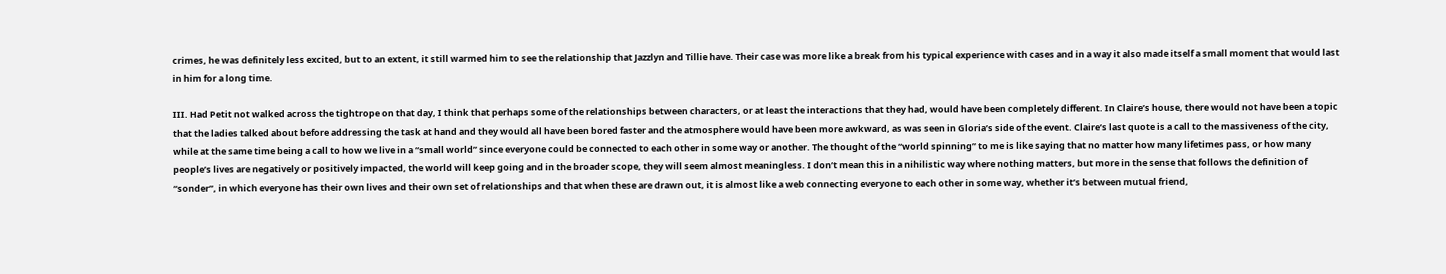crimes, he was definitely less excited, but to an extent, it still warmed him to see the relationship that Jazzlyn and Tillie have. Their case was more like a break from his typical experience with cases and in a way it also made itself a small moment that would last in him for a long time.

III. Had Petit not walked across the tightrope on that day, I think that perhaps some of the relationships between characters, or at least the interactions that they had, would have been completely different. In Claire’s house, there would not have been a topic that the ladies talked about before addressing the task at hand and they would all have been bored faster and the atmosphere would have been more awkward, as was seen in Gloria’s side of the event. Claire’s last quote is a call to the massiveness of the city, while at the same time being a call to how we live in a “small world” since everyone could be connected to each other in some way or another. The thought of the “world spinning” to me is like saying that no matter how many lifetimes pass, or how many people’s lives are negatively or positively impacted, the world will keep going and in the broader scope, they will seem almost meaningless. I don’t mean this in a nihilistic way where nothing matters, but more in the sense that follows the definition of “sonder”, in which everyone has their own lives and their own set of relationships and that when these are drawn out, it is almost like a web connecting everyone to each other in some way, whether it’s between mutual friend,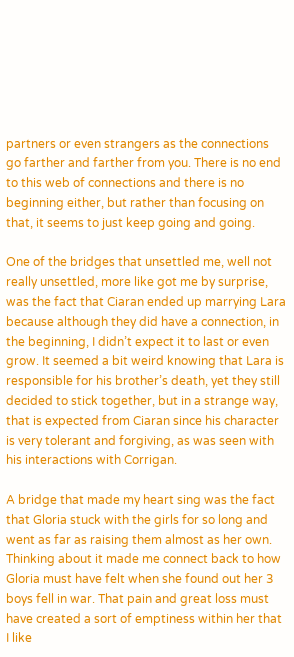partners or even strangers as the connections go farther and farther from you. There is no end to this web of connections and there is no beginning either, but rather than focusing on that, it seems to just keep going and going.

One of the bridges that unsettled me, well not really unsettled, more like got me by surprise, was the fact that Ciaran ended up marrying Lara because although they did have a connection, in the beginning, I didn’t expect it to last or even grow. It seemed a bit weird knowing that Lara is responsible for his brother’s death, yet they still decided to stick together, but in a strange way, that is expected from Ciaran since his character is very tolerant and forgiving, as was seen with his interactions with Corrigan.

A bridge that made my heart sing was the fact that Gloria stuck with the girls for so long and went as far as raising them almost as her own. Thinking about it made me connect back to how Gloria must have felt when she found out her 3 boys fell in war. That pain and great loss must have created a sort of emptiness within her that I like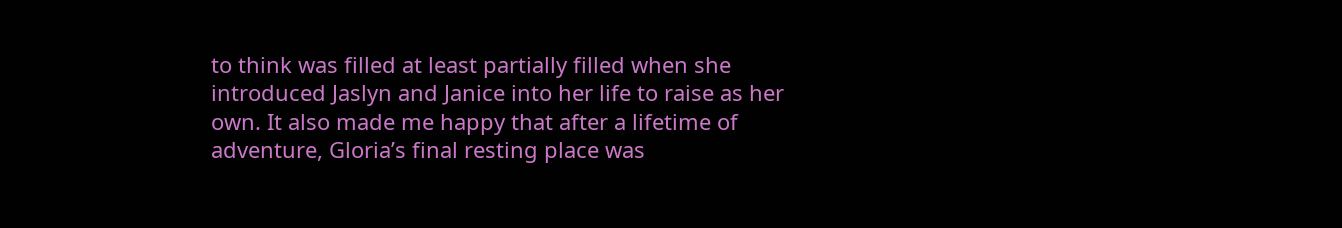to think was filled at least partially filled when she introduced Jaslyn and Janice into her life to raise as her own. It also made me happy that after a lifetime of adventure, Gloria’s final resting place was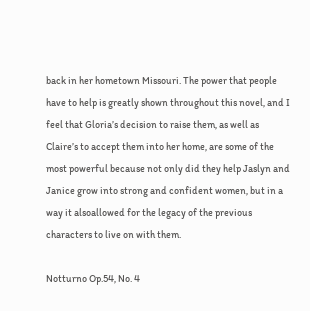back in her hometown Missouri. The power that people have to help is greatly shown throughout this novel, and I feel that Gloria’s decision to raise them, as well as Claire’s to accept them into her home, are some of the most powerful because not only did they help Jaslyn and Janice grow into strong and confident women, but in a way it alsoallowed for the legacy of the previous characters to live on with them.

Notturno Op.54, No. 4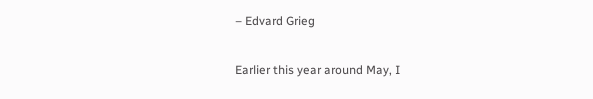– Edvard Grieg

Earlier this year around May, I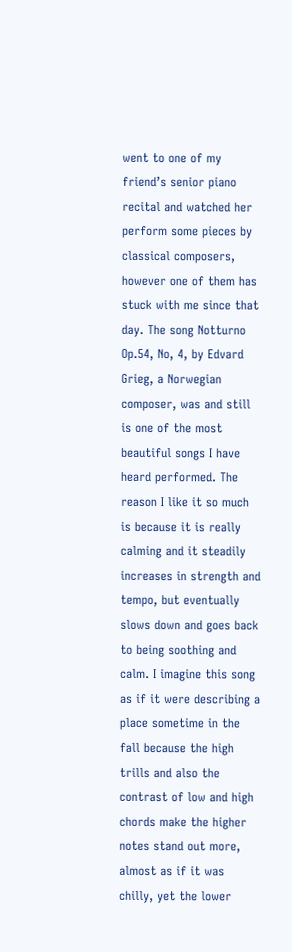went to one of my friend’s senior piano recital and watched her perform some pieces by classical composers, however one of them has stuck with me since that day. The song Notturno Op.54, No, 4, by Edvard Grieg, a Norwegian composer, was and still is one of the most beautiful songs I have heard performed. The reason I like it so much is because it is really calming and it steadily increases in strength and tempo, but eventually slows down and goes back to being soothing and calm. I imagine this song as if it were describing a place sometime in the fall because the high trills and also the contrast of low and high chords make the higher notes stand out more, almost as if it was chilly, yet the lower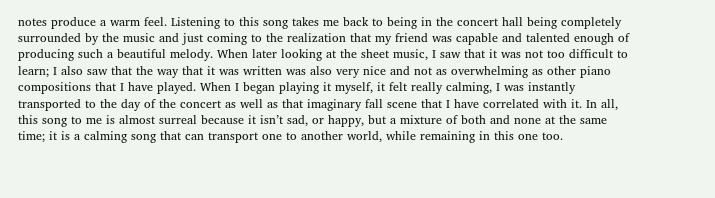notes produce a warm feel. Listening to this song takes me back to being in the concert hall being completely surrounded by the music and just coming to the realization that my friend was capable and talented enough of producing such a beautiful melody. When later looking at the sheet music, I saw that it was not too difficult to learn; I also saw that the way that it was written was also very nice and not as overwhelming as other piano compositions that I have played. When I began playing it myself, it felt really calming, I was instantly transported to the day of the concert as well as that imaginary fall scene that I have correlated with it. In all, this song to me is almost surreal because it isn’t sad, or happy, but a mixture of both and none at the same time; it is a calming song that can transport one to another world, while remaining in this one too.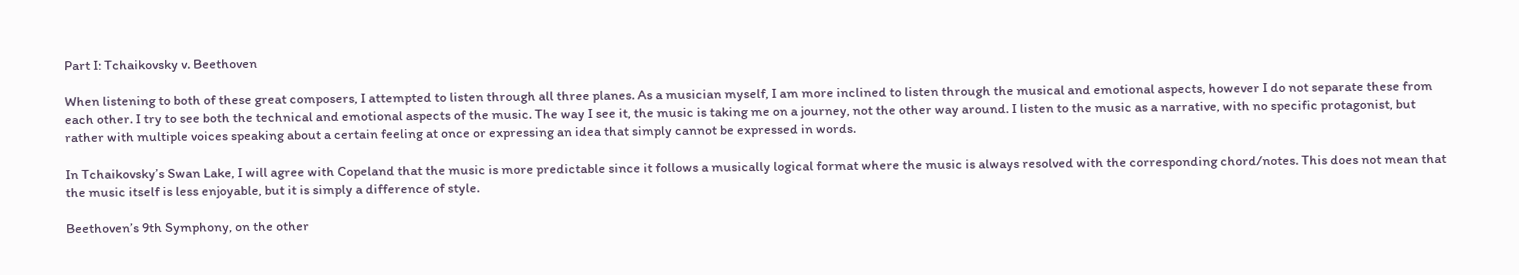Part I: Tchaikovsky v. Beethoven

When listening to both of these great composers, I attempted to listen through all three planes. As a musician myself, I am more inclined to listen through the musical and emotional aspects, however I do not separate these from each other. I try to see both the technical and emotional aspects of the music. The way I see it, the music is taking me on a journey, not the other way around. I listen to the music as a narrative, with no specific protagonist, but rather with multiple voices speaking about a certain feeling at once or expressing an idea that simply cannot be expressed in words.

In Tchaikovsky’s Swan Lake, I will agree with Copeland that the music is more predictable since it follows a musically logical format where the music is always resolved with the corresponding chord/notes. This does not mean that the music itself is less enjoyable, but it is simply a difference of style.

Beethoven’s 9th Symphony, on the other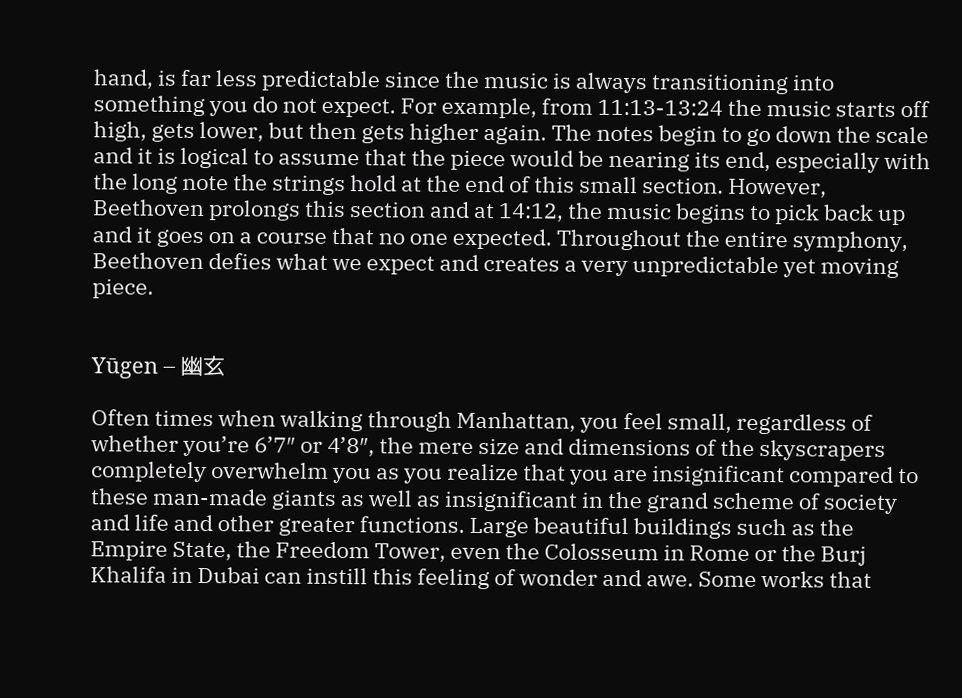hand, is far less predictable since the music is always transitioning into something you do not expect. For example, from 11:13-13:24 the music starts off high, gets lower, but then gets higher again. The notes begin to go down the scale and it is logical to assume that the piece would be nearing its end, especially with the long note the strings hold at the end of this small section. However, Beethoven prolongs this section and at 14:12, the music begins to pick back up and it goes on a course that no one expected. Throughout the entire symphony, Beethoven defies what we expect and creates a very unpredictable yet moving piece.


Yūgen – 幽玄

Often times when walking through Manhattan, you feel small, regardless of whether you’re 6’7″ or 4’8″, the mere size and dimensions of the skyscrapers completely overwhelm you as you realize that you are insignificant compared to these man-made giants as well as insignificant in the grand scheme of society and life and other greater functions. Large beautiful buildings such as the Empire State, the Freedom Tower, even the Colosseum in Rome or the Burj Khalifa in Dubai can instill this feeling of wonder and awe. Some works that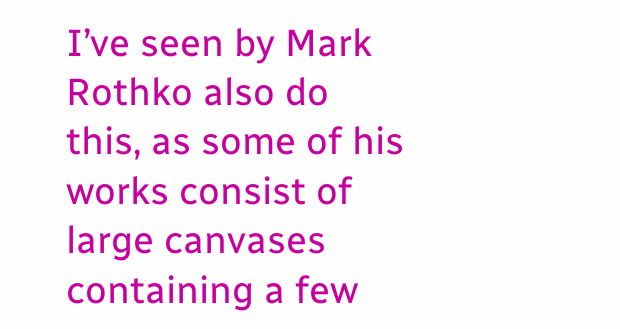I’ve seen by Mark Rothko also do this, as some of his works consist of large canvases containing a few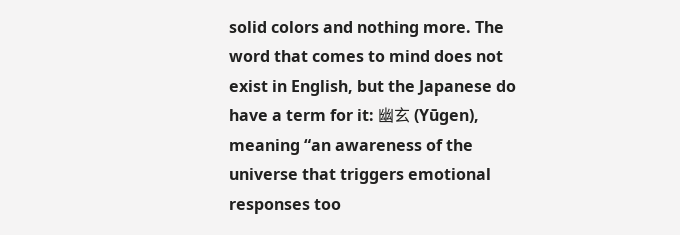solid colors and nothing more. The word that comes to mind does not exist in English, but the Japanese do have a term for it: 幽玄 (Yūgen), meaning “an awareness of the universe that triggers emotional responses too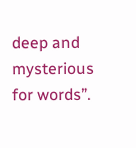deep and mysterious for words”.